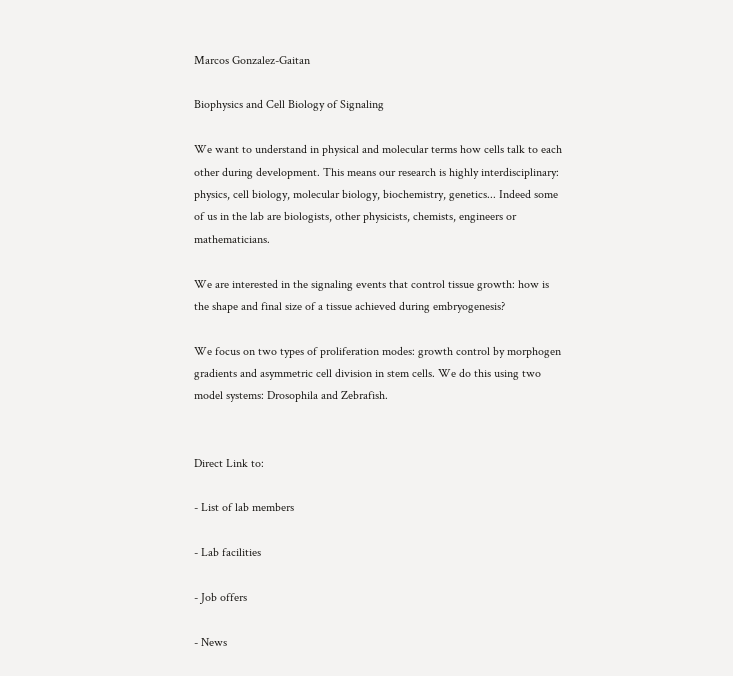Marcos Gonzalez-Gaitan

Biophysics and Cell Biology of Signaling

We want to understand in physical and molecular terms how cells talk to each other during development. This means our research is highly interdisciplinary: physics, cell biology, molecular biology, biochemistry, genetics... Indeed some of us in the lab are biologists, other physicists, chemists, engineers or mathematicians.

We are interested in the signaling events that control tissue growth: how is the shape and final size of a tissue achieved during embryogenesis?

We focus on two types of proliferation modes: growth control by morphogen gradients and asymmetric cell division in stem cells. We do this using two model systems: Drosophila and Zebrafish.


Direct Link to:

- List of lab members

- Lab facilities

- Job offers

- News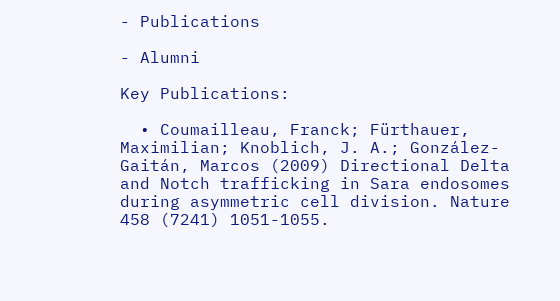- Publications

- Alumni

Key Publications:

  • Coumailleau, Franck; Fürthauer, Maximilian; Knoblich, J. A.; González-Gaitán, Marcos (2009) Directional Delta and Notch trafficking in Sara endosomes during asymmetric cell division. Nature 458 (7241) 1051-1055.